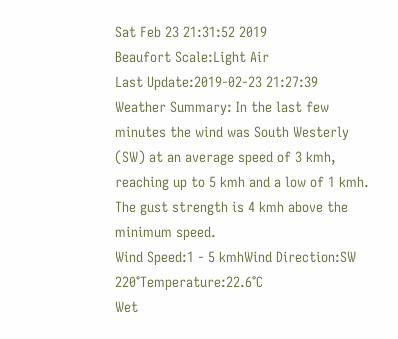Sat Feb 23 21:31:52 2019
Beaufort Scale:Light Air
Last Update:2019-02-23 21:27:39
Weather Summary: In the last few minutes the wind was South Westerly (SW) at an average speed of 3 kmh, reaching up to 5 kmh and a low of 1 kmh. The gust strength is 4 kmh above the minimum speed.
Wind Speed:1 - 5 kmhWind Direction:SW 220°Temperature:22.6°C
Wet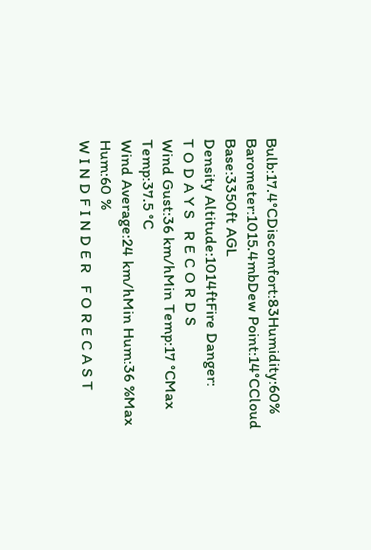Bulb:17.4°CDiscomfort:83Humidity:60%
Barometer:1015.4mbDew Point:14°CCloud Base:3350ft AGL
Density Altitude:1014ftFire Danger:
T O D A Y S   R E C O R D S
Wind Gust:36 km/hMin Temp:17 °CMax Temp:37.5 °C
Wind Average:24 km/hMin Hum:36 %Max Hum:60 %
W I N D F I N D E R   F O R E C A S T